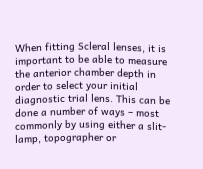When fitting Scleral lenses, it is important to be able to measure the anterior chamber depth in order to select your initial diagnostic trial lens. This can be done a number of ways – most commonly by using either a slit-lamp, topographer or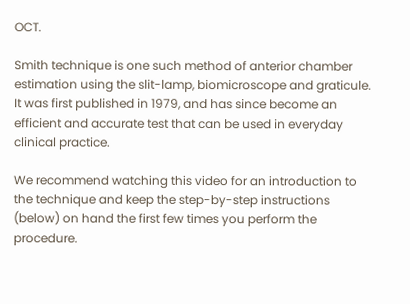OCT.

Smith technique is one such method of anterior chamber estimation using the slit-lamp, biomicroscope and graticule. It was first published in 1979, and has since become an efficient and accurate test that can be used in everyday clinical practice.

We recommend watching this video for an introduction to the technique and keep the step-by-step instructions (below) on hand the first few times you perform the procedure.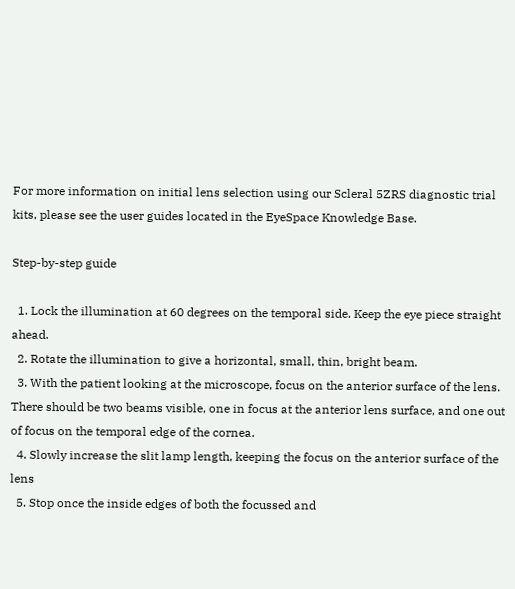For more information on initial lens selection using our Scleral 5ZRS diagnostic trial kits, please see the user guides located in the EyeSpace Knowledge Base.

Step-by-step guide

  1. Lock the illumination at 60 degrees on the temporal side. Keep the eye piece straight ahead.
  2. Rotate the illumination to give a horizontal, small, thin, bright beam.
  3. With the patient looking at the microscope, focus on the anterior surface of the lens. There should be two beams visible, one in focus at the anterior lens surface, and one out of focus on the temporal edge of the cornea.
  4. Slowly increase the slit lamp length, keeping the focus on the anterior surface of the lens
  5. Stop once the inside edges of both the focussed and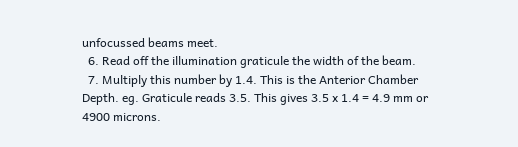unfocussed beams meet.
  6. Read off the illumination graticule the width of the beam.
  7. Multiply this number by 1.4. This is the Anterior Chamber Depth. eg. Graticule reads 3.5. This gives 3.5 x 1.4 = 4.9 mm or 4900 microns.